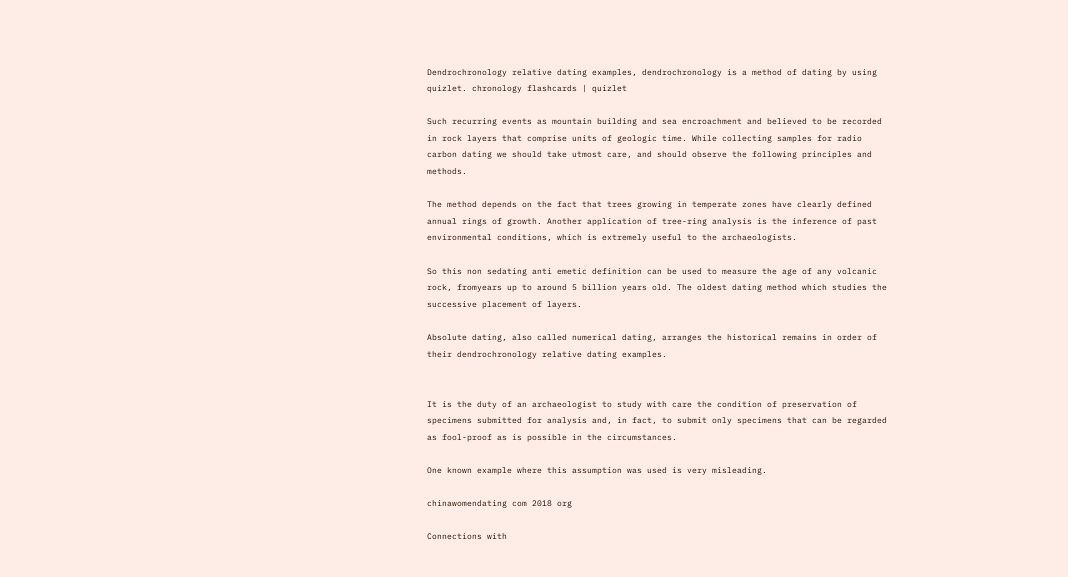Dendrochronology relative dating examples, dendrochronology is a method of dating by using quizlet. chronology flashcards | quizlet

Such recurring events as mountain building and sea encroachment and believed to be recorded in rock layers that comprise units of geologic time. While collecting samples for radio carbon dating we should take utmost care, and should observe the following principles and methods.

The method depends on the fact that trees growing in temperate zones have clearly defined annual rings of growth. Another application of tree-ring analysis is the inference of past environmental conditions, which is extremely useful to the archaeologists.

So this non sedating anti emetic definition can be used to measure the age of any volcanic rock, fromyears up to around 5 billion years old. The oldest dating method which studies the successive placement of layers.

Absolute dating, also called numerical dating, arranges the historical remains in order of their dendrochronology relative dating examples.


It is the duty of an archaeologist to study with care the condition of preservation of specimens submitted for analysis and, in fact, to submit only specimens that can be regarded as fool-proof as is possible in the circumstances.

One known example where this assumption was used is very misleading.

chinawomendating com 2018 org

Connections with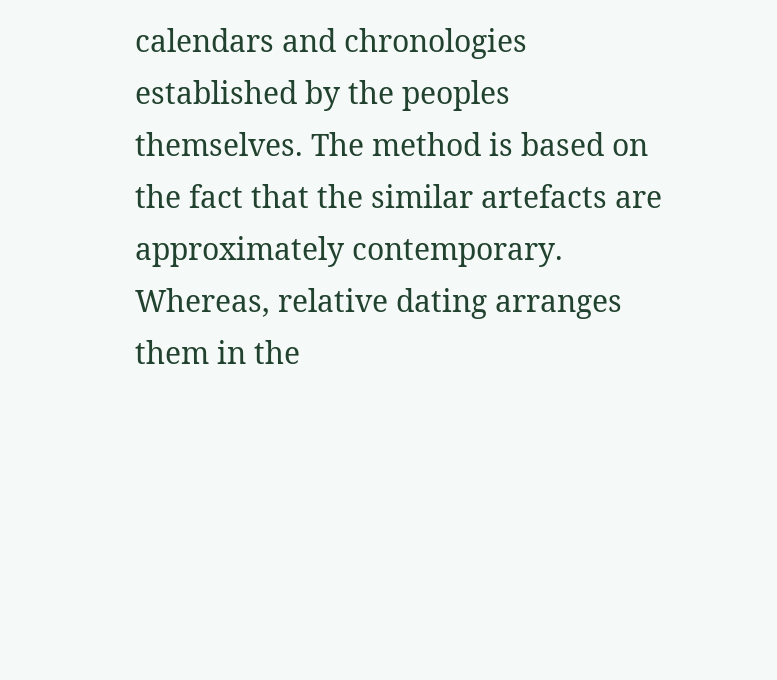calendars and chronologies established by the peoples themselves. The method is based on the fact that the similar artefacts are approximately contemporary. Whereas, relative dating arranges them in the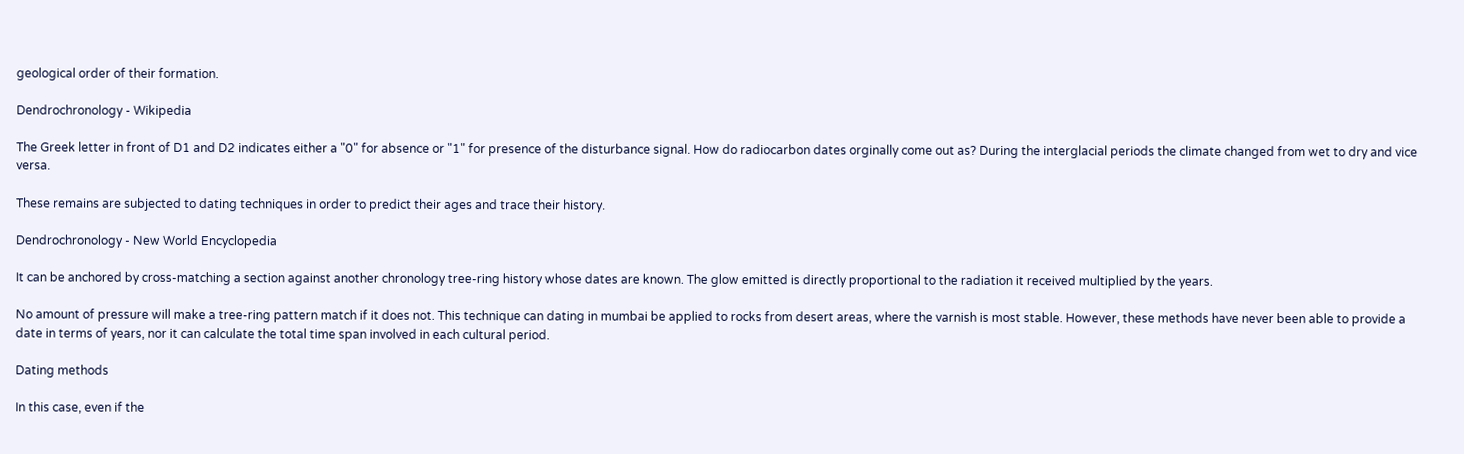geological order of their formation.

Dendrochronology - Wikipedia

The Greek letter in front of D1 and D2 indicates either a "0" for absence or "1" for presence of the disturbance signal. How do radiocarbon dates orginally come out as? During the interglacial periods the climate changed from wet to dry and vice versa.

These remains are subjected to dating techniques in order to predict their ages and trace their history.

Dendrochronology - New World Encyclopedia

It can be anchored by cross-matching a section against another chronology tree-ring history whose dates are known. The glow emitted is directly proportional to the radiation it received multiplied by the years.

No amount of pressure will make a tree-ring pattern match if it does not. This technique can dating in mumbai be applied to rocks from desert areas, where the varnish is most stable. However, these methods have never been able to provide a date in terms of years, nor it can calculate the total time span involved in each cultural period.

Dating methods

In this case, even if the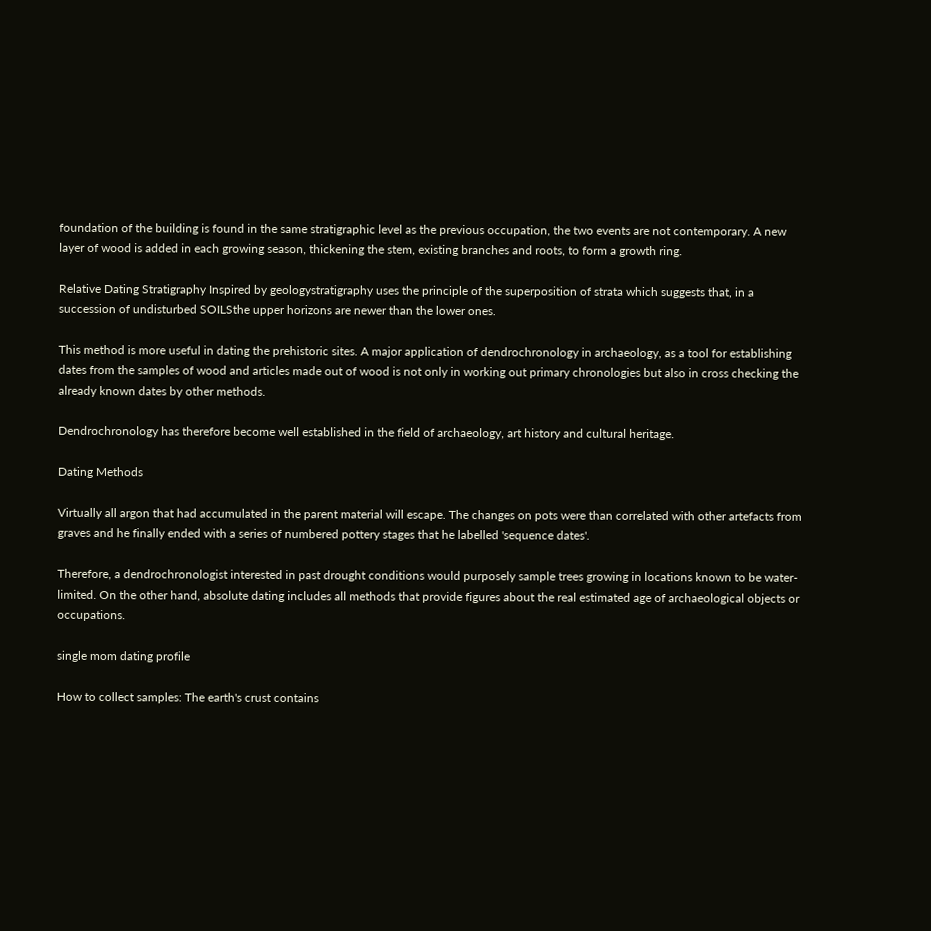foundation of the building is found in the same stratigraphic level as the previous occupation, the two events are not contemporary. A new layer of wood is added in each growing season, thickening the stem, existing branches and roots, to form a growth ring.

Relative Dating Stratigraphy Inspired by geologystratigraphy uses the principle of the superposition of strata which suggests that, in a succession of undisturbed SOILSthe upper horizons are newer than the lower ones.

This method is more useful in dating the prehistoric sites. A major application of dendrochronology in archaeology, as a tool for establishing dates from the samples of wood and articles made out of wood is not only in working out primary chronologies but also in cross checking the already known dates by other methods.

Dendrochronology has therefore become well established in the field of archaeology, art history and cultural heritage.

Dating Methods

Virtually all argon that had accumulated in the parent material will escape. The changes on pots were than correlated with other artefacts from graves and he finally ended with a series of numbered pottery stages that he labelled 'sequence dates'.

Therefore, a dendrochronologist interested in past drought conditions would purposely sample trees growing in locations known to be water-limited. On the other hand, absolute dating includes all methods that provide figures about the real estimated age of archaeological objects or occupations.

single mom dating profile

How to collect samples: The earth's crust contains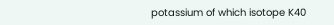potassium of which isotope K40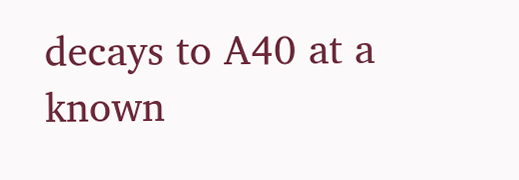decays to A40 at a known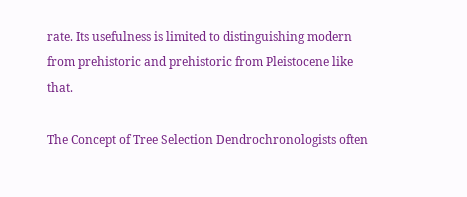rate. Its usefulness is limited to distinguishing modern from prehistoric and prehistoric from Pleistocene like that.

The Concept of Tree Selection Dendrochronologists often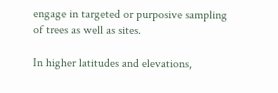engage in targeted or purposive sampling of trees as well as sites.

In higher latitudes and elevations,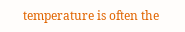temperature is often the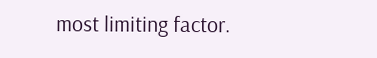most limiting factor.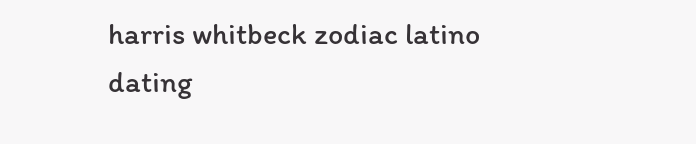harris whitbeck zodiac latino dating